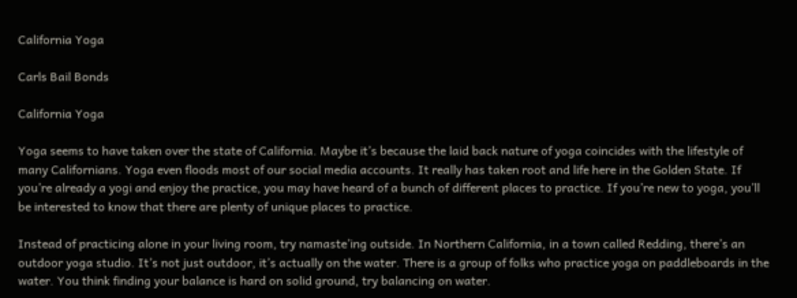California Yoga

Carls Bail Bonds

California Yoga

Yoga seems to have taken over the state of California. Maybe it’s because the laid back nature of yoga coincides with the lifestyle of many Californians. Yoga even floods most of our social media accounts. It really has taken root and life here in the Golden State. If you’re already a yogi and enjoy the practice, you may have heard of a bunch of different places to practice. If you’re new to yoga, you’ll be interested to know that there are plenty of unique places to practice.

Instead of practicing alone in your living room, try namaste’ing outside. In Northern California, in a town called Redding, there’s an outdoor yoga studio. It’s not just outdoor, it’s actually on the water. There is a group of folks who practice yoga on paddleboards in the water. You think finding your balance is hard on solid ground, try balancing on water.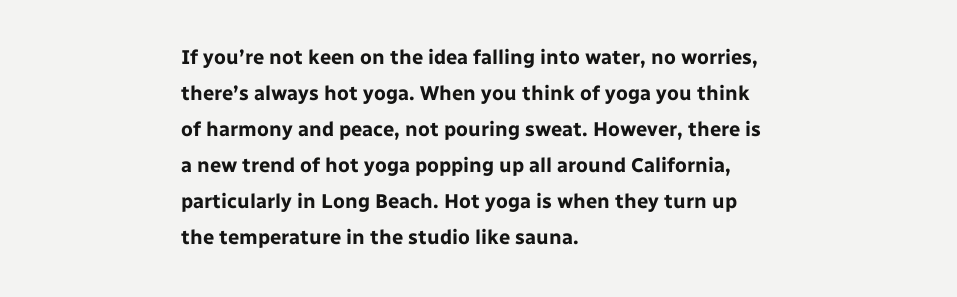If you’re not keen on the idea falling into water, no worries, there’s always hot yoga. When you think of yoga you think of harmony and peace, not pouring sweat. However, there is a new trend of hot yoga popping up all around California, particularly in Long Beach. Hot yoga is when they turn up the temperature in the studio like sauna.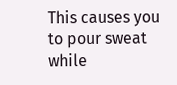This causes you to pour sweat while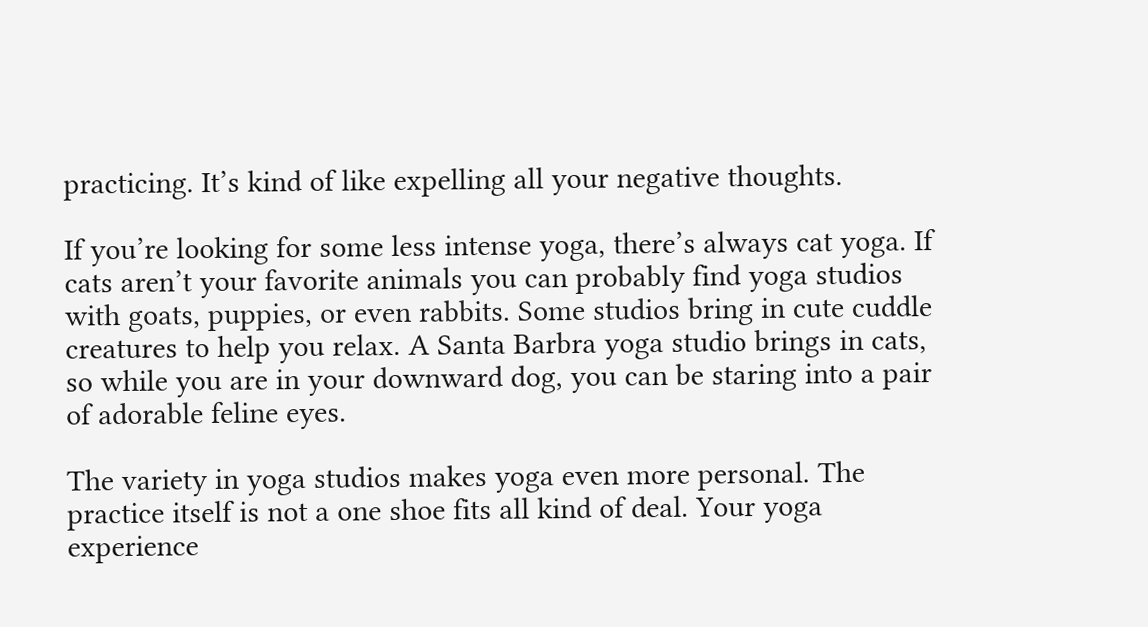practicing. It’s kind of like expelling all your negative thoughts.

If you’re looking for some less intense yoga, there’s always cat yoga. If cats aren’t your favorite animals you can probably find yoga studios with goats, puppies, or even rabbits. Some studios bring in cute cuddle creatures to help you relax. A Santa Barbra yoga studio brings in cats, so while you are in your downward dog, you can be staring into a pair of adorable feline eyes.

The variety in yoga studios makes yoga even more personal. The practice itself is not a one shoe fits all kind of deal. Your yoga experience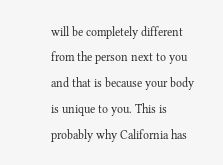will be completely different from the person next to you and that is because your body is unique to you. This is probably why California has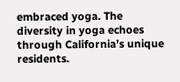embraced yoga. The diversity in yoga echoes through California’s unique residents.